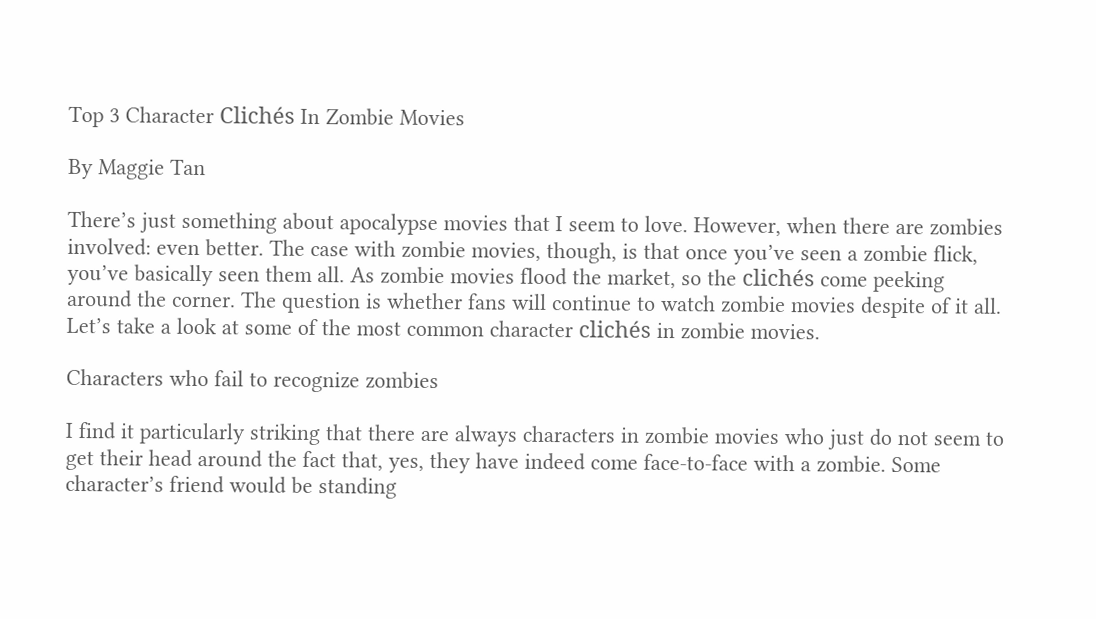Top 3 Character Clichés In Zombie Movies

By Maggie Tan

There’s just something about apocalypse movies that I seem to love. However, when there are zombies involved: even better. The case with zombie movies, though, is that once you’ve seen a zombie flick, you’ve basically seen them all. As zombie movies flood the market, so the clichés come peeking around the corner. The question is whether fans will continue to watch zombie movies despite of it all. Let’s take a look at some of the most common character clichés in zombie movies.

Characters who fail to recognize zombies

I find it particularly striking that there are always characters in zombie movies who just do not seem to get their head around the fact that, yes, they have indeed come face-to-face with a zombie. Some character’s friend would be standing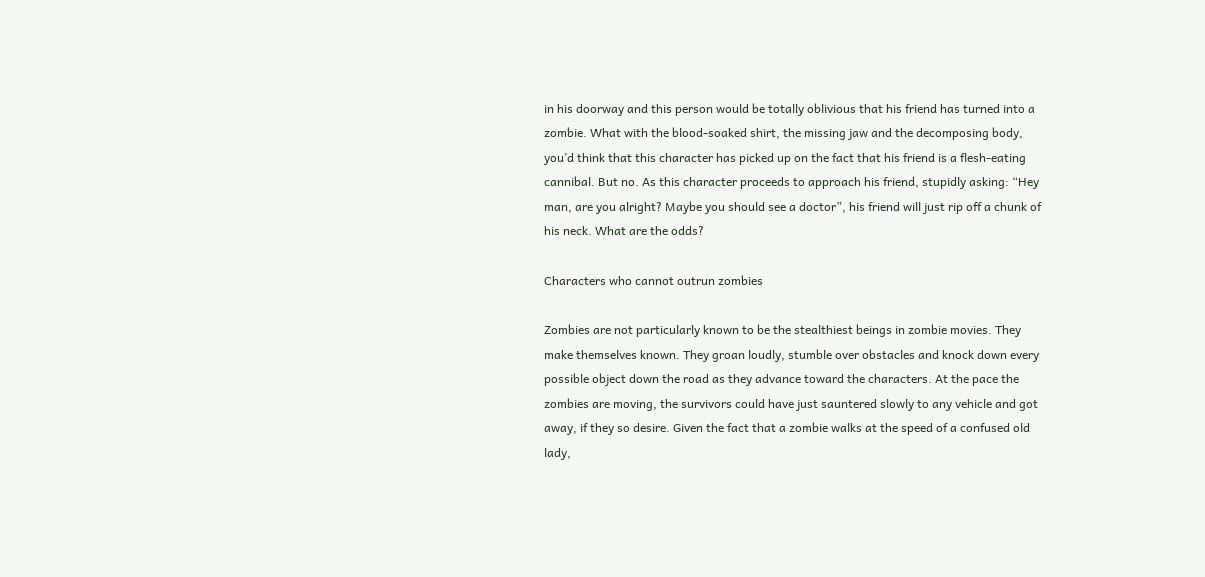in his doorway and this person would be totally oblivious that his friend has turned into a zombie. What with the blood-soaked shirt, the missing jaw and the decomposing body, you’d think that this character has picked up on the fact that his friend is a flesh-eating cannibal. But no. As this character proceeds to approach his friend, stupidly asking: “Hey man, are you alright? Maybe you should see a doctor”, his friend will just rip off a chunk of his neck. What are the odds?

Characters who cannot outrun zombies

Zombies are not particularly known to be the stealthiest beings in zombie movies. They make themselves known. They groan loudly, stumble over obstacles and knock down every possible object down the road as they advance toward the characters. At the pace the zombies are moving, the survivors could have just sauntered slowly to any vehicle and got away, if they so desire. Given the fact that a zombie walks at the speed of a confused old lady,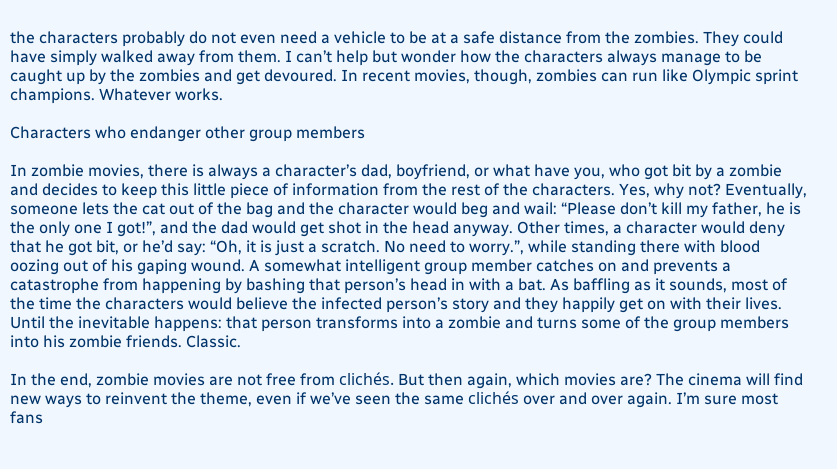the characters probably do not even need a vehicle to be at a safe distance from the zombies. They could have simply walked away from them. I can’t help but wonder how the characters always manage to be caught up by the zombies and get devoured. In recent movies, though, zombies can run like Olympic sprint champions. Whatever works.

Characters who endanger other group members

In zombie movies, there is always a character’s dad, boyfriend, or what have you, who got bit by a zombie and decides to keep this little piece of information from the rest of the characters. Yes, why not? Eventually, someone lets the cat out of the bag and the character would beg and wail: “Please don’t kill my father, he is the only one I got!”, and the dad would get shot in the head anyway. Other times, a character would deny that he got bit, or he’d say: “Oh, it is just a scratch. No need to worry.”, while standing there with blood oozing out of his gaping wound. A somewhat intelligent group member catches on and prevents a catastrophe from happening by bashing that person’s head in with a bat. As baffling as it sounds, most of the time the characters would believe the infected person’s story and they happily get on with their lives. Until the inevitable happens: that person transforms into a zombie and turns some of the group members into his zombie friends. Classic.

In the end, zombie movies are not free from clichés. But then again, which movies are? The cinema will find new ways to reinvent the theme, even if we’ve seen the same clichés over and over again. I’m sure most fans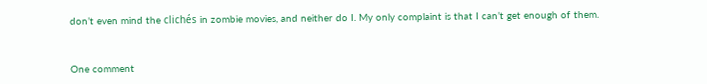don’t even mind the clichés in zombie movies, and neither do I. My only complaint is that I can’t get enough of them.


One comment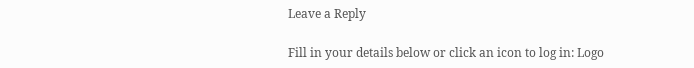Leave a Reply

Fill in your details below or click an icon to log in: Logo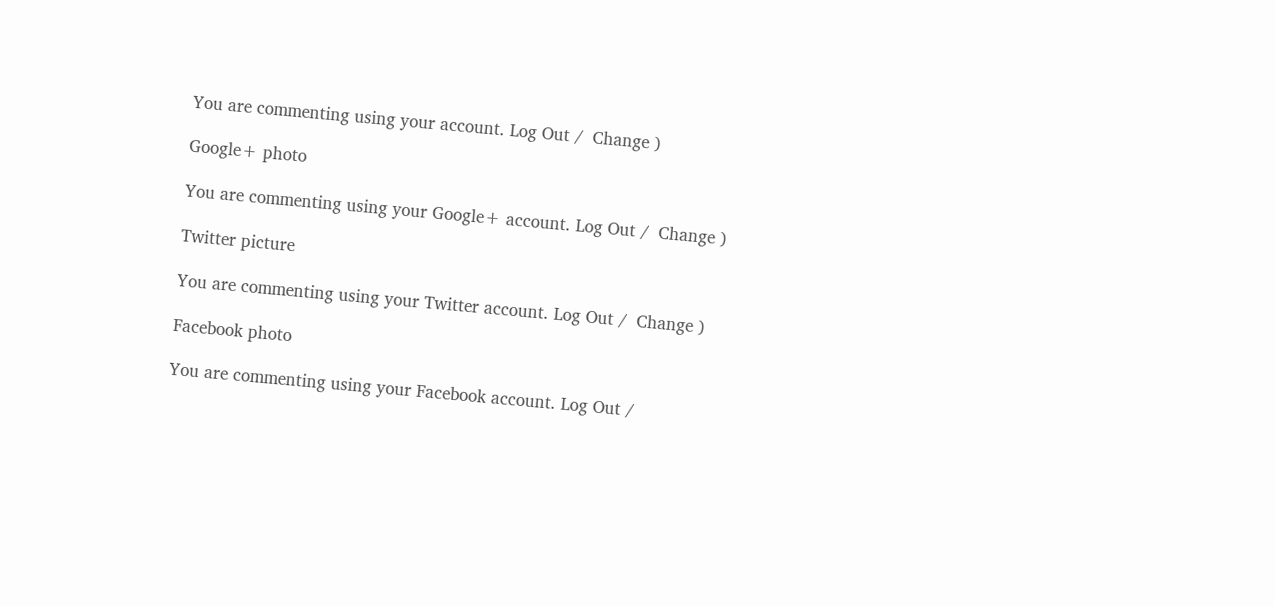You are commenting using your account. Log Out /  Change )

Google+ photo

You are commenting using your Google+ account. Log Out /  Change )

Twitter picture

You are commenting using your Twitter account. Log Out /  Change )

Facebook photo

You are commenting using your Facebook account. Log Out /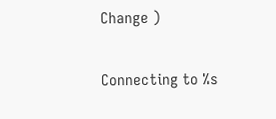Change )

Connecting to %s